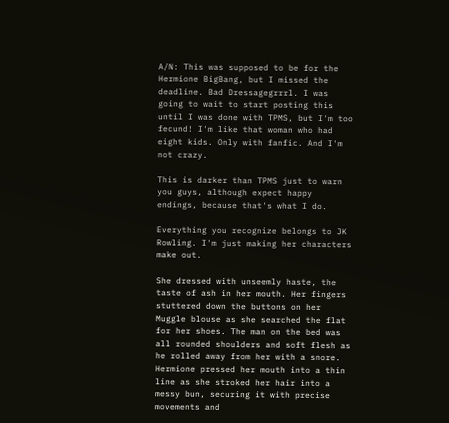A/N: This was supposed to be for the Hermione BigBang, but I missed the deadline. Bad Dressagegrrrl. I was going to wait to start posting this until I was done with TPMS, but I'm too fecund! I'm like that woman who had eight kids. Only with fanfic. And I'm not crazy.

This is darker than TPMS just to warn you guys, although expect happy endings, because that's what I do.

Everything you recognize belongs to JK Rowling. I'm just making her characters make out.

She dressed with unseemly haste, the taste of ash in her mouth. Her fingers stuttered down the buttons on her Muggle blouse as she searched the flat for her shoes. The man on the bed was all rounded shoulders and soft flesh as he rolled away from her with a snore. Hermione pressed her mouth into a thin line as she stroked her hair into a messy bun, securing it with precise movements and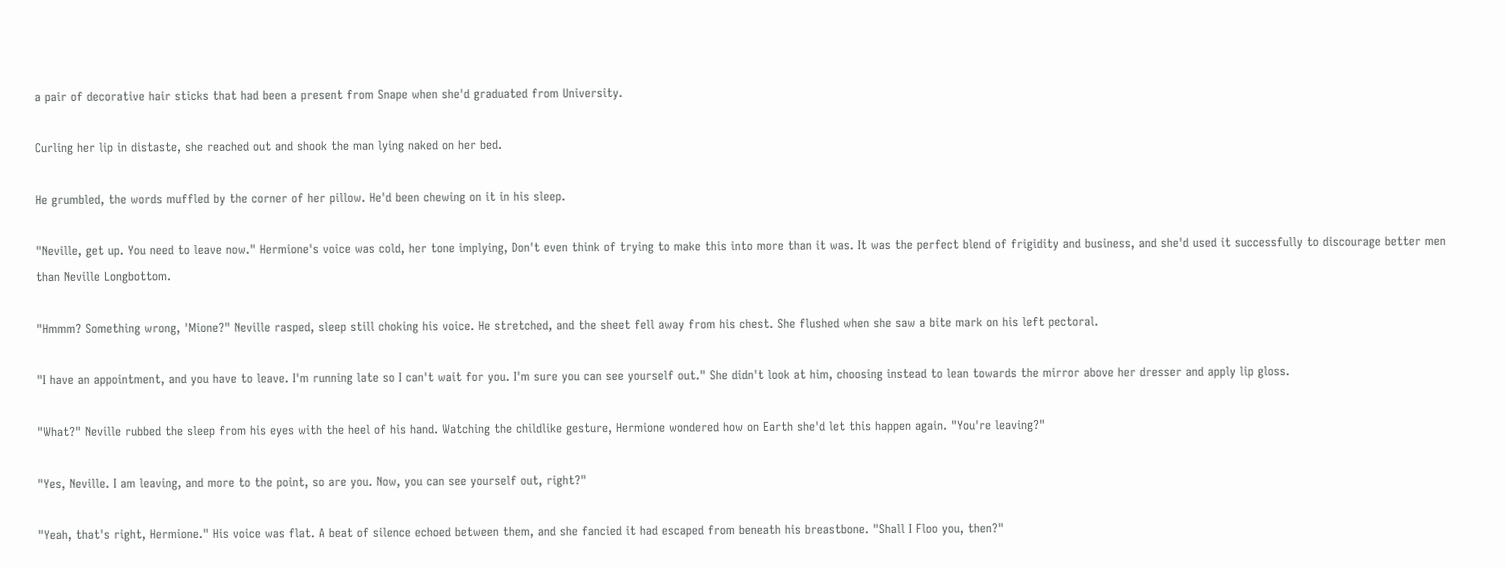a pair of decorative hair sticks that had been a present from Snape when she'd graduated from University.

Curling her lip in distaste, she reached out and shook the man lying naked on her bed.

He grumbled, the words muffled by the corner of her pillow. He'd been chewing on it in his sleep.

"Neville, get up. You need to leave now." Hermione's voice was cold, her tone implying, Don't even think of trying to make this into more than it was. It was the perfect blend of frigidity and business, and she'd used it successfully to discourage better men than Neville Longbottom.

"Hmmm? Something wrong, 'Mione?" Neville rasped, sleep still choking his voice. He stretched, and the sheet fell away from his chest. She flushed when she saw a bite mark on his left pectoral.

"I have an appointment, and you have to leave. I'm running late so I can't wait for you. I'm sure you can see yourself out." She didn't look at him, choosing instead to lean towards the mirror above her dresser and apply lip gloss.

"What?" Neville rubbed the sleep from his eyes with the heel of his hand. Watching the childlike gesture, Hermione wondered how on Earth she'd let this happen again. "You're leaving?"

"Yes, Neville. I am leaving, and more to the point, so are you. Now, you can see yourself out, right?"

"Yeah, that's right, Hermione." His voice was flat. A beat of silence echoed between them, and she fancied it had escaped from beneath his breastbone. "Shall I Floo you, then?"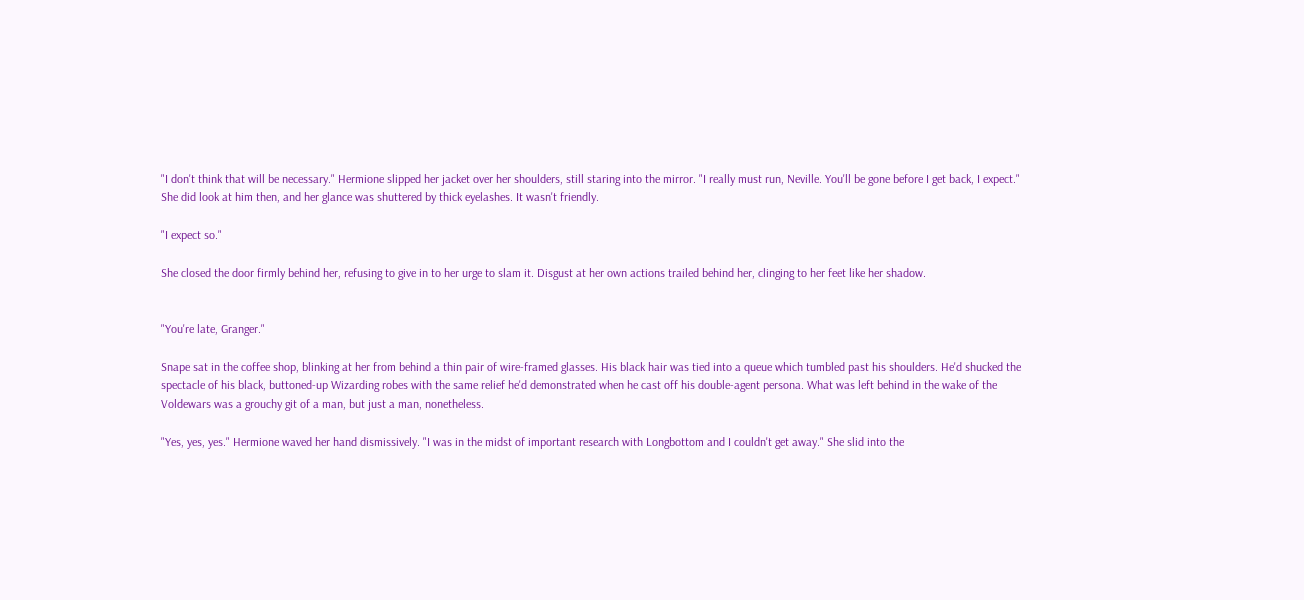"I don't think that will be necessary." Hermione slipped her jacket over her shoulders, still staring into the mirror. "I really must run, Neville. You'll be gone before I get back, I expect." She did look at him then, and her glance was shuttered by thick eyelashes. It wasn't friendly.

"I expect so."

She closed the door firmly behind her, refusing to give in to her urge to slam it. Disgust at her own actions trailed behind her, clinging to her feet like her shadow.


"You're late, Granger."

Snape sat in the coffee shop, blinking at her from behind a thin pair of wire-framed glasses. His black hair was tied into a queue which tumbled past his shoulders. He'd shucked the spectacle of his black, buttoned-up Wizarding robes with the same relief he'd demonstrated when he cast off his double-agent persona. What was left behind in the wake of the Voldewars was a grouchy git of a man, but just a man, nonetheless.

"Yes, yes, yes." Hermione waved her hand dismissively. "I was in the midst of important research with Longbottom and I couldn't get away." She slid into the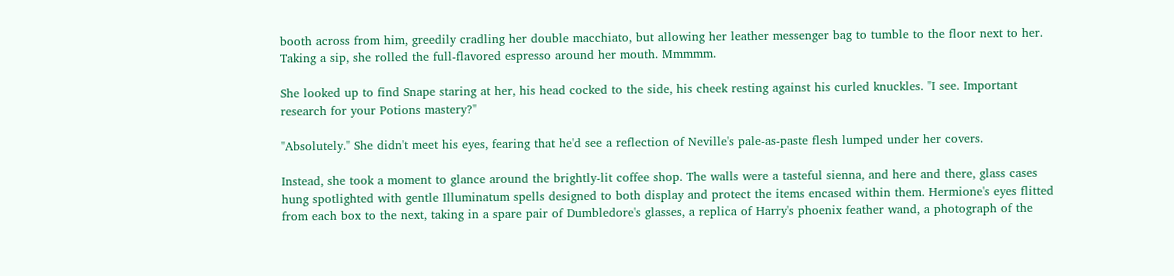booth across from him, greedily cradling her double macchiato, but allowing her leather messenger bag to tumble to the floor next to her. Taking a sip, she rolled the full-flavored espresso around her mouth. Mmmmm.

She looked up to find Snape staring at her, his head cocked to the side, his cheek resting against his curled knuckles. "I see. Important research for your Potions mastery?"

"Absolutely." She didn't meet his eyes, fearing that he'd see a reflection of Neville's pale-as-paste flesh lumped under her covers.

Instead, she took a moment to glance around the brightly-lit coffee shop. The walls were a tasteful sienna, and here and there, glass cases hung spotlighted with gentle Illuminatum spells designed to both display and protect the items encased within them. Hermione's eyes flitted from each box to the next, taking in a spare pair of Dumbledore's glasses, a replica of Harry's phoenix feather wand, a photograph of the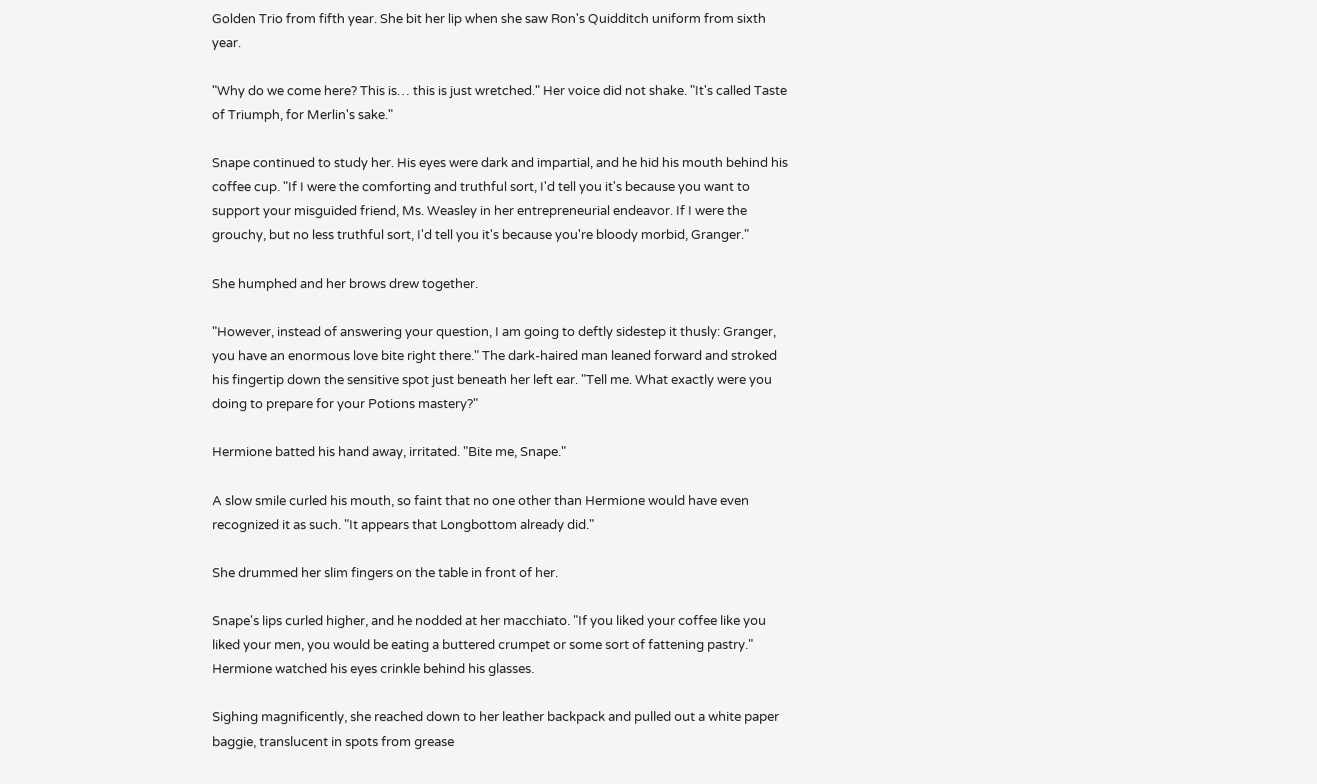Golden Trio from fifth year. She bit her lip when she saw Ron's Quidditch uniform from sixth year.

"Why do we come here? This is… this is just wretched." Her voice did not shake. "It's called Taste of Triumph, for Merlin's sake."

Snape continued to study her. His eyes were dark and impartial, and he hid his mouth behind his coffee cup. "If I were the comforting and truthful sort, I'd tell you it's because you want to support your misguided friend, Ms. Weasley in her entrepreneurial endeavor. If I were the grouchy, but no less truthful sort, I'd tell you it's because you're bloody morbid, Granger."

She humphed and her brows drew together.

"However, instead of answering your question, I am going to deftly sidestep it thusly: Granger, you have an enormous love bite right there." The dark-haired man leaned forward and stroked his fingertip down the sensitive spot just beneath her left ear. "Tell me. What exactly were you doing to prepare for your Potions mastery?"

Hermione batted his hand away, irritated. "Bite me, Snape."

A slow smile curled his mouth, so faint that no one other than Hermione would have even recognized it as such. "It appears that Longbottom already did."

She drummed her slim fingers on the table in front of her.

Snape's lips curled higher, and he nodded at her macchiato. "If you liked your coffee like you liked your men, you would be eating a buttered crumpet or some sort of fattening pastry." Hermione watched his eyes crinkle behind his glasses.

Sighing magnificently, she reached down to her leather backpack and pulled out a white paper baggie, translucent in spots from grease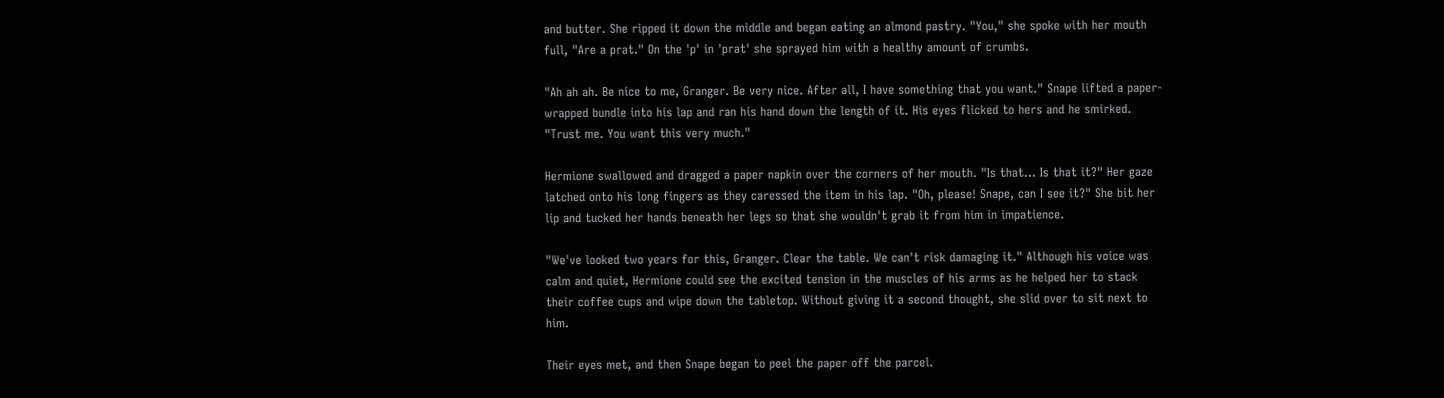and butter. She ripped it down the middle and began eating an almond pastry. "You," she spoke with her mouth full, "Are a prat." On the 'p' in 'prat' she sprayed him with a healthy amount of crumbs.

"Ah ah ah. Be nice to me, Granger. Be very nice. After all, I have something that you want." Snape lifted a paper-wrapped bundle into his lap and ran his hand down the length of it. His eyes flicked to hers and he smirked. "Trust me. You want this very much."

Hermione swallowed and dragged a paper napkin over the corners of her mouth. "Is that… Is that it?" Her gaze latched onto his long fingers as they caressed the item in his lap. "Oh, please! Snape, can I see it?" She bit her lip and tucked her hands beneath her legs so that she wouldn't grab it from him in impatience.

"We've looked two years for this, Granger. Clear the table. We can't risk damaging it." Although his voice was calm and quiet, Hermione could see the excited tension in the muscles of his arms as he helped her to stack their coffee cups and wipe down the tabletop. Without giving it a second thought, she slid over to sit next to him.

Their eyes met, and then Snape began to peel the paper off the parcel.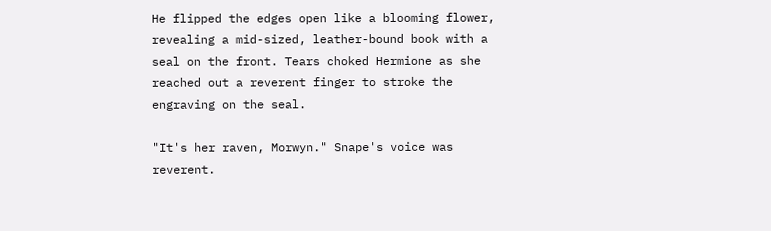He flipped the edges open like a blooming flower, revealing a mid-sized, leather-bound book with a seal on the front. Tears choked Hermione as she reached out a reverent finger to stroke the engraving on the seal.

"It's her raven, Morwyn." Snape's voice was reverent.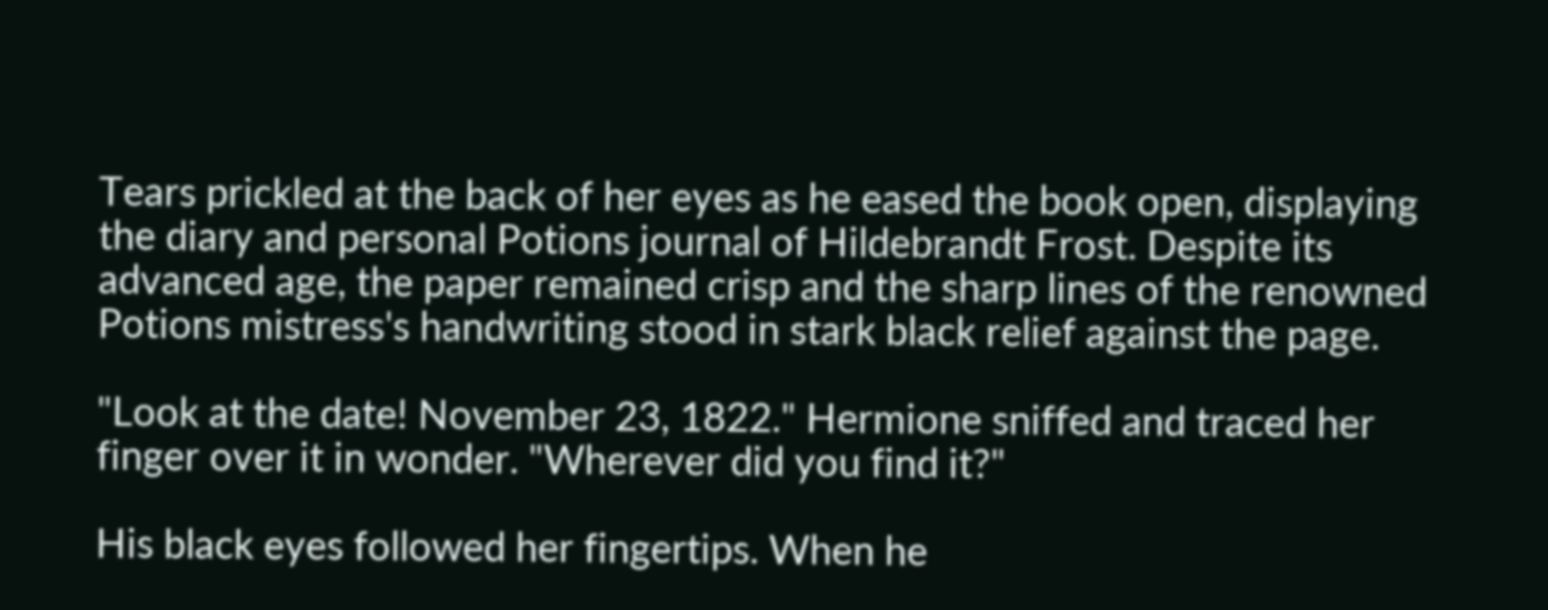Tears prickled at the back of her eyes as he eased the book open, displaying the diary and personal Potions journal of Hildebrandt Frost. Despite its advanced age, the paper remained crisp and the sharp lines of the renowned Potions mistress's handwriting stood in stark black relief against the page.

"Look at the date! November 23, 1822." Hermione sniffed and traced her finger over it in wonder. "Wherever did you find it?"

His black eyes followed her fingertips. When he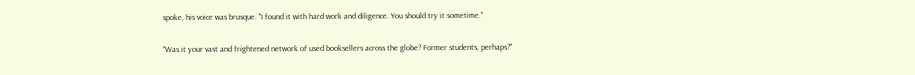spoke, his voice was brusque. "I found it with hard work and diligence. You should try it sometime."

"Was it your vast and frightened network of used booksellers across the globe? Former students, perhaps?"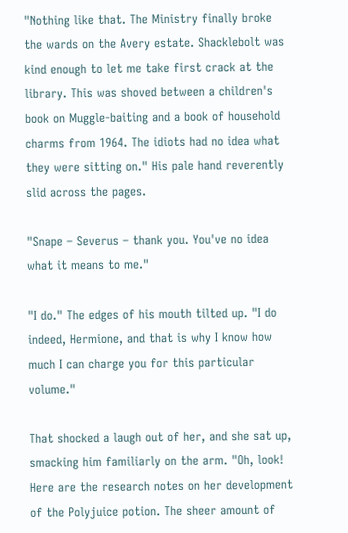"Nothing like that. The Ministry finally broke the wards on the Avery estate. Shacklebolt was kind enough to let me take first crack at the library. This was shoved between a children's book on Muggle-baiting and a book of household charms from 1964. The idiots had no idea what they were sitting on." His pale hand reverently slid across the pages.

"Snape – Severus – thank you. You've no idea what it means to me."

"I do." The edges of his mouth tilted up. "I do indeed, Hermione, and that is why I know how much I can charge you for this particular volume."

That shocked a laugh out of her, and she sat up, smacking him familiarly on the arm. "Oh, look! Here are the research notes on her development of the Polyjuice potion. The sheer amount of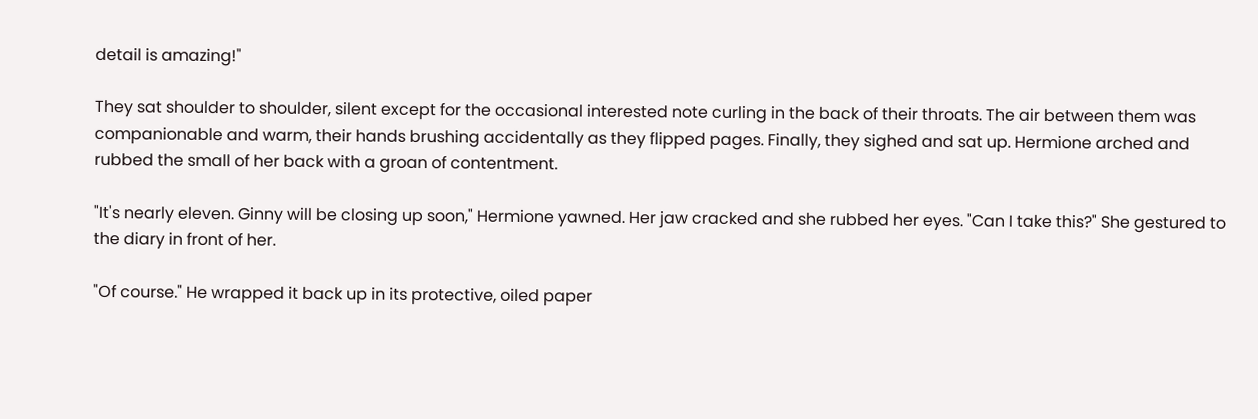detail is amazing!"

They sat shoulder to shoulder, silent except for the occasional interested note curling in the back of their throats. The air between them was companionable and warm, their hands brushing accidentally as they flipped pages. Finally, they sighed and sat up. Hermione arched and rubbed the small of her back with a groan of contentment.

"It's nearly eleven. Ginny will be closing up soon," Hermione yawned. Her jaw cracked and she rubbed her eyes. "Can I take this?" She gestured to the diary in front of her.

"Of course." He wrapped it back up in its protective, oiled paper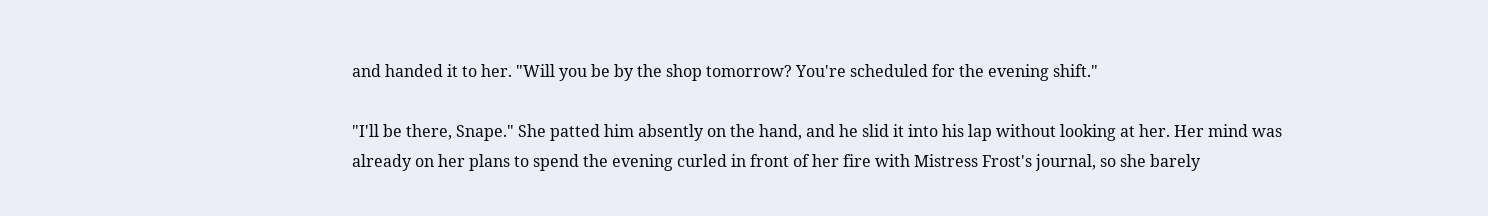and handed it to her. "Will you be by the shop tomorrow? You're scheduled for the evening shift."

"I'll be there, Snape." She patted him absently on the hand, and he slid it into his lap without looking at her. Her mind was already on her plans to spend the evening curled in front of her fire with Mistress Frost's journal, so she barely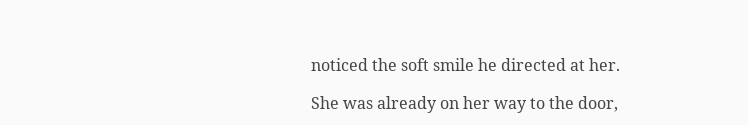noticed the soft smile he directed at her.

She was already on her way to the door,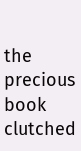the precious book clutched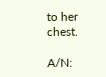to her chest.

A/N: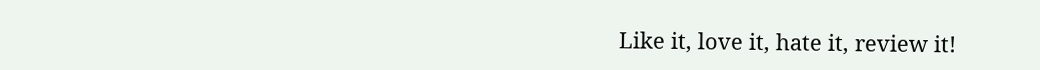Like it, love it, hate it, review it!